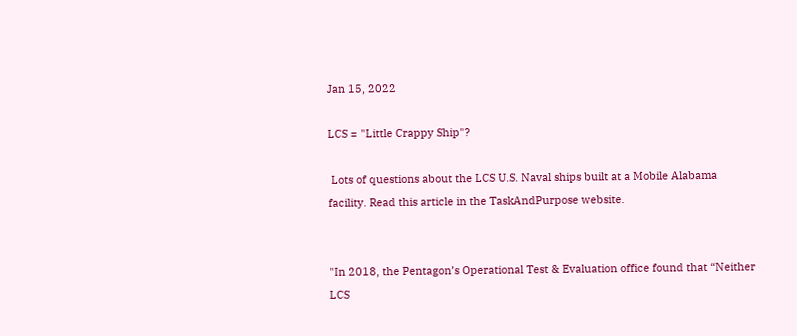Jan 15, 2022

LCS = "Little Crappy Ship"?

 Lots of questions about the LCS U.S. Naval ships built at a Mobile Alabama facility. Read this article in the TaskAndPurpose website.


"In 2018, the Pentagon’s Operational Test & Evaluation office found that “Neither LCS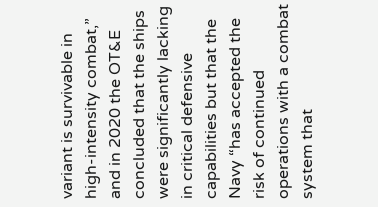variant is survivable in high-intensity combat,” and in 2020 the OT&E concluded that the ships were significantly lacking in critical defensive capabilities but that the Navy “has accepted the risk of continued operations with a combat system that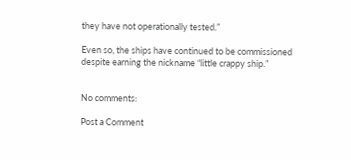they have not operationally tested.”

Even so, the ships have continued to be commissioned despite earning the nickname “little crappy ship.”


No comments:

Post a Comment